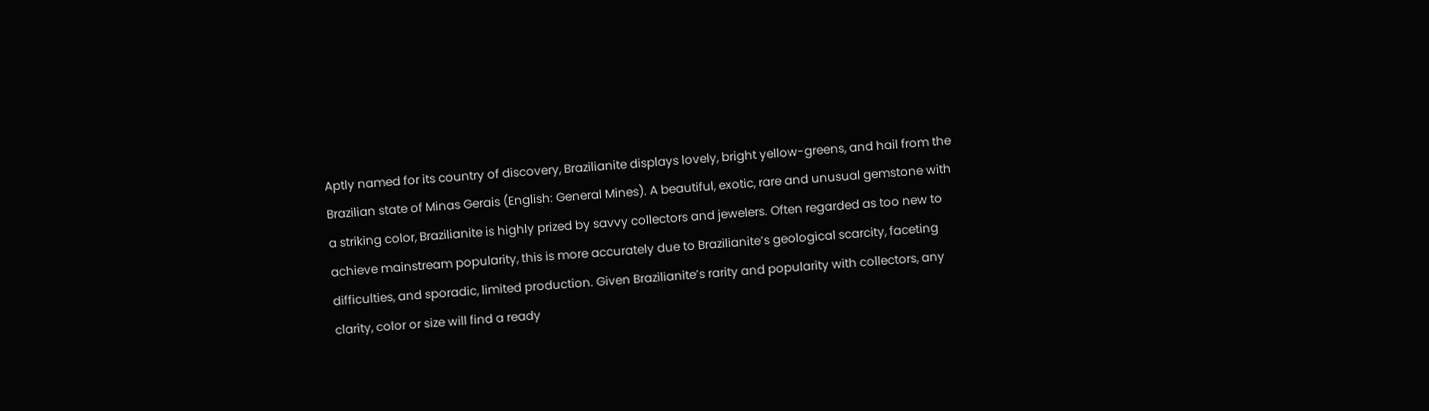Aptly named for its country of discovery, Brazilianite displays lovely, bright yellow-greens, and hail from the Brazilian state of Minas Gerais (English: General Mines). A beautiful, exotic, rare and unusual gemstone with a striking color, Brazilianite is highly prized by savvy collectors and jewelers. Often regarded as too new to achieve mainstream popularity, this is more accurately due to Brazilianite’s geological scarcity, faceting difficulties, and sporadic, limited production. Given Brazilianite’s rarity and popularity with collectors, any clarity, color or size will find a ready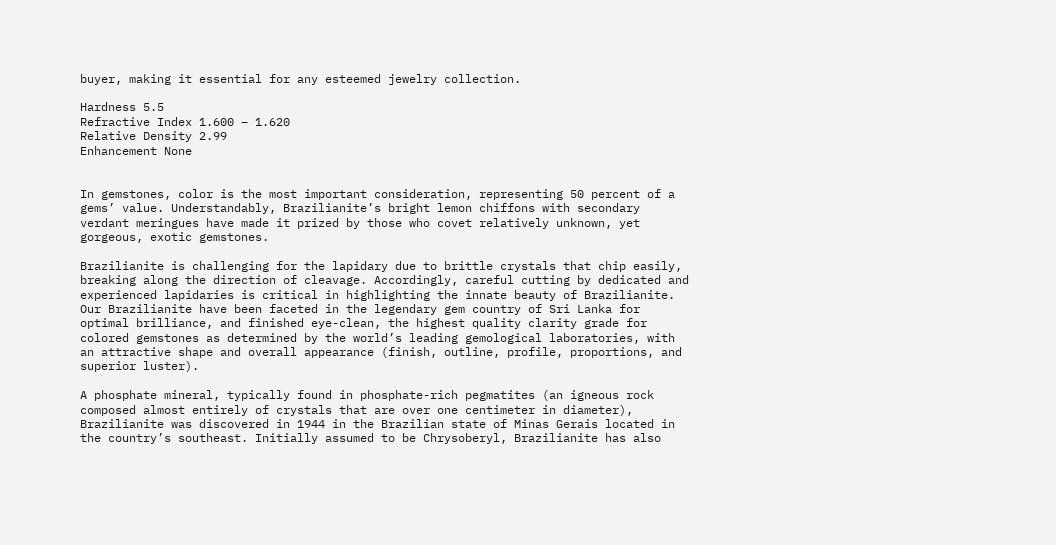buyer, making it essential for any esteemed jewelry collection.

Hardness 5.5
Refractive Index 1.600 – 1.620
Relative Density 2.99
Enhancement None


In gemstones, color is the most important consideration, representing 50 percent of a gems’ value. Understandably, Brazilianite’s bright lemon chiffons with secondary verdant meringues have made it prized by those who covet relatively unknown, yet gorgeous, exotic gemstones.

Brazilianite is challenging for the lapidary due to brittle crystals that chip easily, breaking along the direction of cleavage. Accordingly, careful cutting by dedicated and experienced lapidaries is critical in highlighting the innate beauty of Brazilianite. Our Brazilianite have been faceted in the legendary gem country of Sri Lanka for optimal brilliance, and finished eye-clean, the highest quality clarity grade for colored gemstones as determined by the world’s leading gemological laboratories, with an attractive shape and overall appearance (finish, outline, profile, proportions, and superior luster).

A phosphate mineral, typically found in phosphate-rich pegmatites (an igneous rock composed almost entirely of crystals that are over one centimeter in diameter), Brazilianite was discovered in 1944 in the Brazilian state of Minas Gerais located in the country’s southeast. Initially assumed to be Chrysoberyl, Brazilianite has also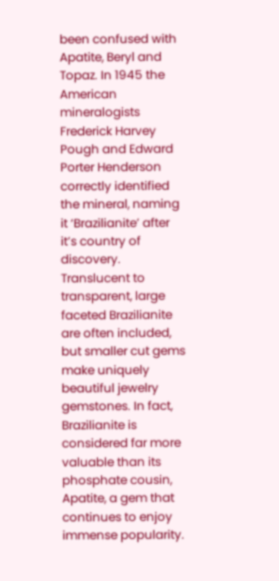been confused with Apatite, Beryl and Topaz. In 1945 the American mineralogists Frederick Harvey Pough and Edward Porter Henderson correctly identified the mineral, naming it ‘Brazilianite’ after it’s country of discovery. Translucent to transparent, large faceted Brazilianite are often included, but smaller cut gems make uniquely beautiful jewelry gemstones. In fact, Brazilianite is considered far more valuable than its phosphate cousin, Apatite, a gem that continues to enjoy immense popularity.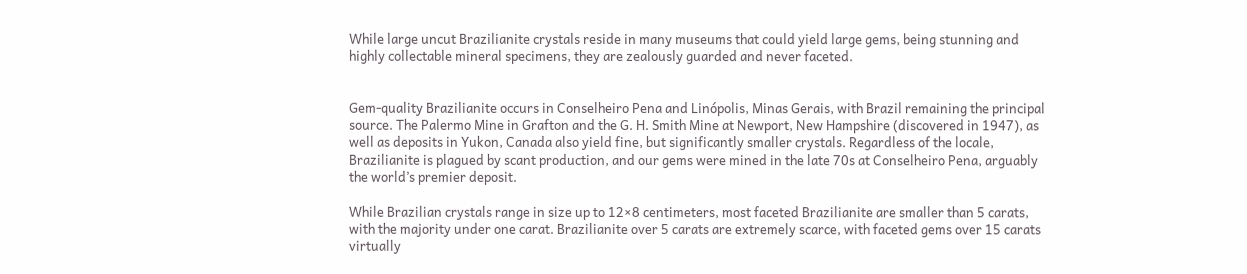While large uncut Brazilianite crystals reside in many museums that could yield large gems, being stunning and highly collectable mineral specimens, they are zealously guarded and never faceted.


Gem-quality Brazilianite occurs in Conselheiro Pena and Linópolis, Minas Gerais, with Brazil remaining the principal source. The Palermo Mine in Grafton and the G. H. Smith Mine at Newport, New Hampshire (discovered in 1947), as well as deposits in Yukon, Canada also yield fine, but significantly smaller crystals. Regardless of the locale, Brazilianite is plagued by scant production, and our gems were mined in the late 70s at Conselheiro Pena, arguably the world’s premier deposit.

While Brazilian crystals range in size up to 12×8 centimeters, most faceted Brazilianite are smaller than 5 carats, with the majority under one carat. Brazilianite over 5 carats are extremely scarce, with faceted gems over 15 carats virtually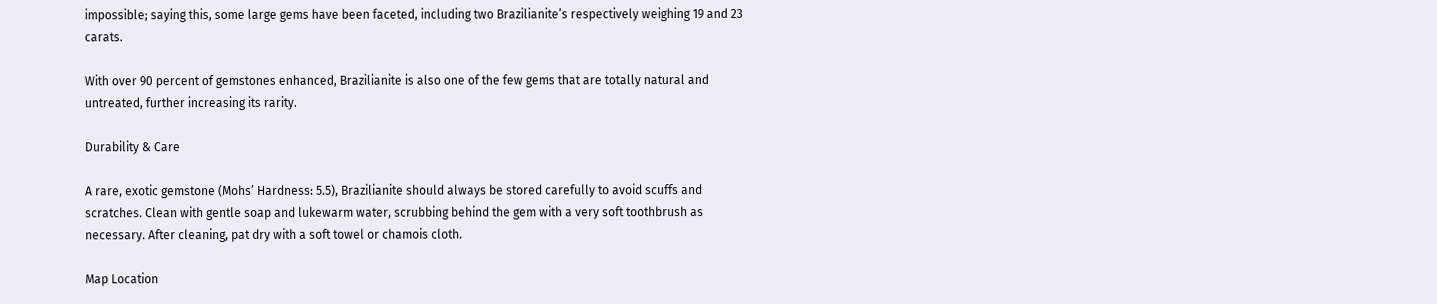impossible; saying this, some large gems have been faceted, including two Brazilianite’s respectively weighing 19 and 23 carats.

With over 90 percent of gemstones enhanced, Brazilianite is also one of the few gems that are totally natural and untreated, further increasing its rarity.

Durability & Care

A rare, exotic gemstone (Mohs’ Hardness: 5.5), Brazilianite should always be stored carefully to avoid scuffs and scratches. Clean with gentle soap and lukewarm water, scrubbing behind the gem with a very soft toothbrush as necessary. After cleaning, pat dry with a soft towel or chamois cloth.

Map Location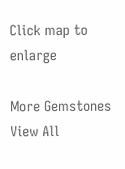Click map to enlarge

More Gemstones View All